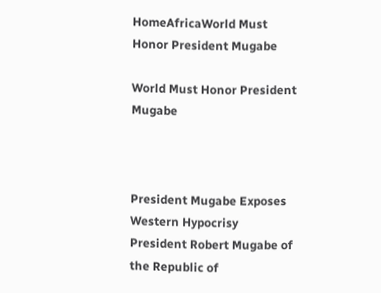HomeAfricaWorld Must Honor President Mugabe

World Must Honor President Mugabe



President Mugabe Exposes Western Hypocrisy
President Robert Mugabe of the Republic of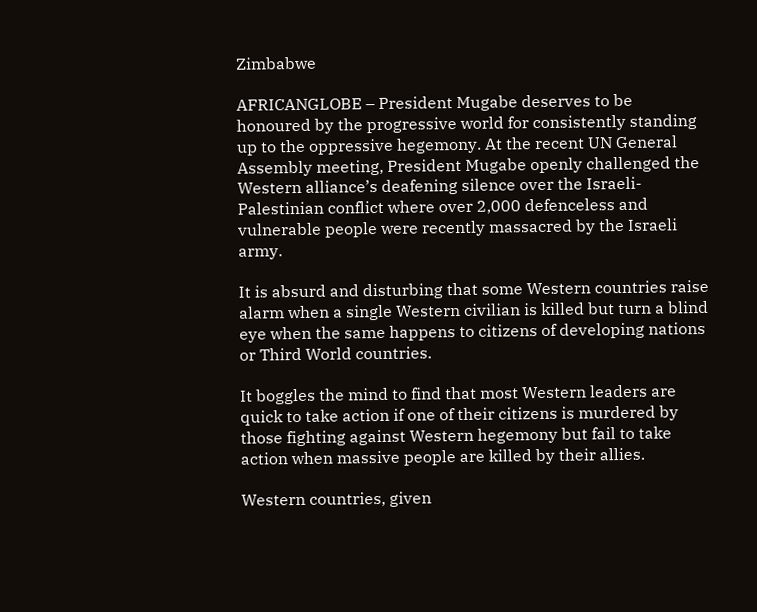Zimbabwe

AFRICANGLOBE – President Mugabe deserves to be honoured by the progressive world for consistently standing up to the oppressive hegemony. At the recent UN General Assembly meeting, President Mugabe openly challenged the Western alliance’s deafening silence over the Israeli-Palestinian conflict where over 2,000 defenceless and vulnerable people were recently massacred by the Israeli army.

It is absurd and disturbing that some Western countries raise alarm when a single Western civilian is killed but turn a blind eye when the same happens to citizens of developing nations or Third World countries.

It boggles the mind to find that most Western leaders are quick to take action if one of their citizens is murdered by those fighting against Western hegemony but fail to take action when massive people are killed by their allies.

Western countries, given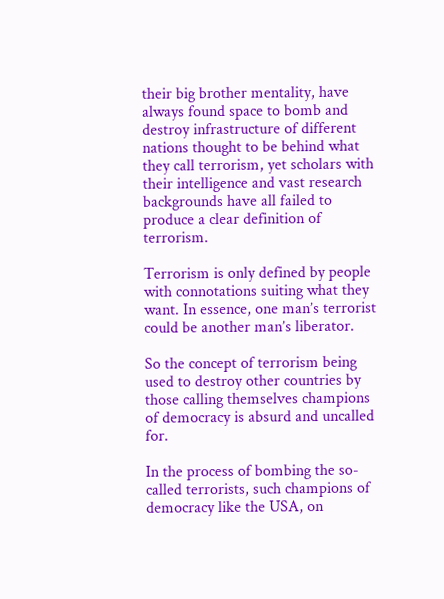their big brother mentality, have always found space to bomb and destroy infrastructure of different nations thought to be behind what they call terrorism, yet scholars with their intelligence and vast research backgrounds have all failed to produce a clear definition of terrorism.

Terrorism is only defined by people with connotations suiting what they want. In essence, one man’s terrorist could be another man’s liberator.

So the concept of terrorism being used to destroy other countries by those calling themselves champions of democracy is absurd and uncalled for.

In the process of bombing the so-called terrorists, such champions of democracy like the USA, on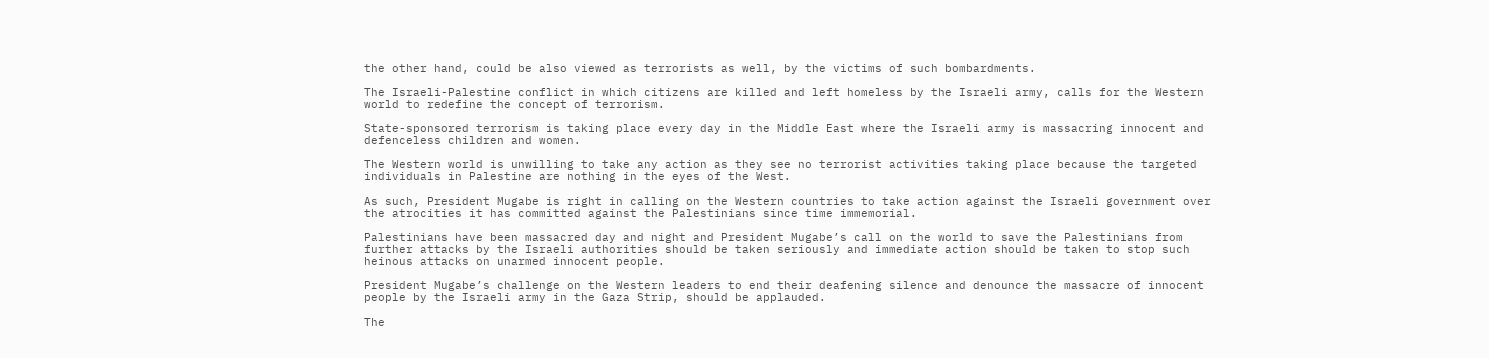the other hand, could be also viewed as terrorists as well, by the victims of such bombardments.

The Israeli-Palestine conflict in which citizens are killed and left homeless by the Israeli army, calls for the Western world to redefine the concept of terrorism.

State-sponsored terrorism is taking place every day in the Middle East where the Israeli army is massacring innocent and defenceless children and women.

The Western world is unwilling to take any action as they see no terrorist activities taking place because the targeted individuals in Palestine are nothing in the eyes of the West.

As such, President Mugabe is right in calling on the Western countries to take action against the Israeli government over the atrocities it has committed against the Palestinians since time immemorial.

Palestinians have been massacred day and night and President Mugabe’s call on the world to save the Palestinians from further attacks by the Israeli authorities should be taken seriously and immediate action should be taken to stop such heinous attacks on unarmed innocent people.

President Mugabe’s challenge on the Western leaders to end their deafening silence and denounce the massacre of innocent people by the Israeli army in the Gaza Strip, should be applauded.

The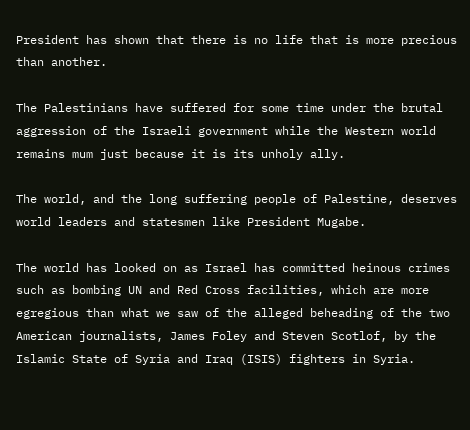President has shown that there is no life that is more precious than another.

The Palestinians have suffered for some time under the brutal aggression of the Israeli government while the Western world remains mum just because it is its unholy ally.

The world, and the long suffering people of Palestine, deserves world leaders and statesmen like President Mugabe.

The world has looked on as Israel has committed heinous crimes such as bombing UN and Red Cross facilities, which are more egregious than what we saw of the alleged beheading of the two American journalists, James Foley and Steven Scotlof, by the Islamic State of Syria and Iraq (ISIS) fighters in Syria.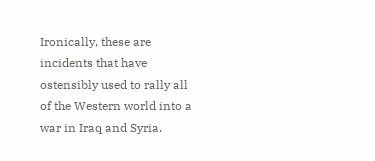Ironically, these are incidents that have ostensibly used to rally all of the Western world into a war in Iraq and Syria.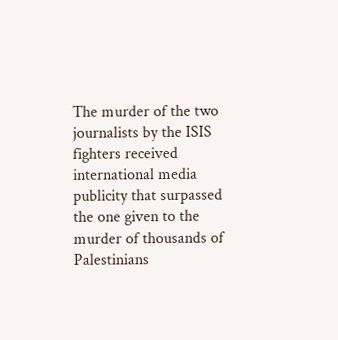The murder of the two journalists by the ISIS fighters received international media publicity that surpassed the one given to the murder of thousands of Palestinians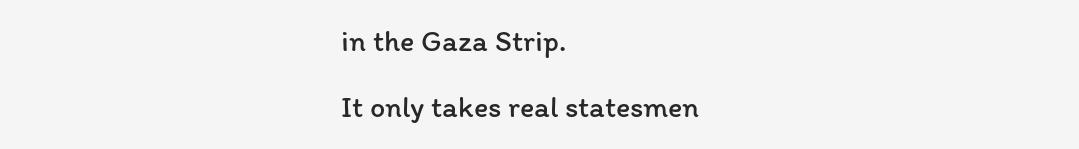in the Gaza Strip.

It only takes real statesmen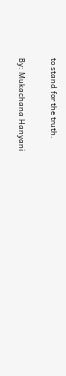to stand for the truth.


By: Mukachana Hanyani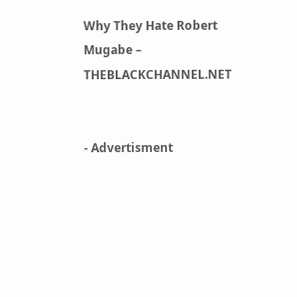Why They Hate Robert Mugabe – THEBLACKCHANNEL.NET


- Advertisment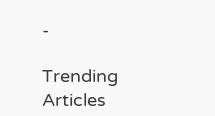-

Trending Articles